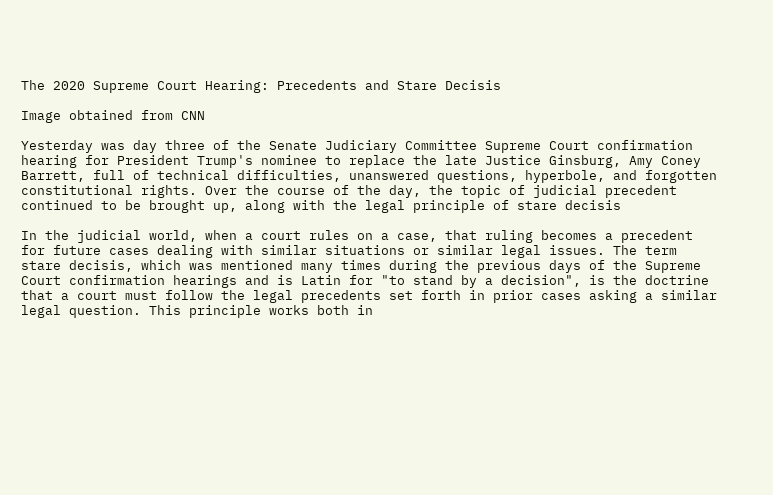The 2020 Supreme Court Hearing: Precedents and Stare Decisis

Image obtained from CNN

Yesterday was day three of the Senate Judiciary Committee Supreme Court confirmation hearing for President Trump's nominee to replace the late Justice Ginsburg, Amy Coney Barrett, full of technical difficulties, unanswered questions, hyperbole, and forgotten constitutional rights. Over the course of the day, the topic of judicial precedent continued to be brought up, along with the legal principle of stare decisis

In the judicial world, when a court rules on a case, that ruling becomes a precedent for future cases dealing with similar situations or similar legal issues. The term stare decisis, which was mentioned many times during the previous days of the Supreme Court confirmation hearings and is Latin for "to stand by a decision", is the doctrine that a court must follow the legal precedents set forth in prior cases asking a similar legal question. This principle works both in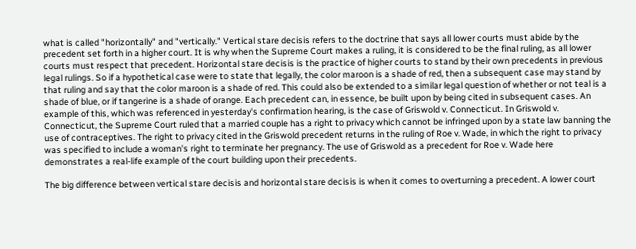what is called "horizontally" and "vertically." Vertical stare decisis refers to the doctrine that says all lower courts must abide by the precedent set forth in a higher court. It is why when the Supreme Court makes a ruling, it is considered to be the final ruling, as all lower courts must respect that precedent. Horizontal stare decisis is the practice of higher courts to stand by their own precedents in previous legal rulings. So if a hypothetical case were to state that legally, the color maroon is a shade of red, then a subsequent case may stand by that ruling and say that the color maroon is a shade of red. This could also be extended to a similar legal question of whether or not teal is a shade of blue, or if tangerine is a shade of orange. Each precedent can, in essence, be built upon by being cited in subsequent cases. An example of this, which was referenced in yesterday's confirmation hearing, is the case of Griswold v. Connecticut. In Griswold v. Connecticut, the Supreme Court ruled that a married couple has a right to privacy which cannot be infringed upon by a state law banning the use of contraceptives. The right to privacy cited in the Griswold precedent returns in the ruling of Roe v. Wade, in which the right to privacy was specified to include a woman's right to terminate her pregnancy. The use of Griswold as a precedent for Roe v. Wade here demonstrates a real-life example of the court building upon their precedents.

The big difference between vertical stare decisis and horizontal stare decisis is when it comes to overturning a precedent. A lower court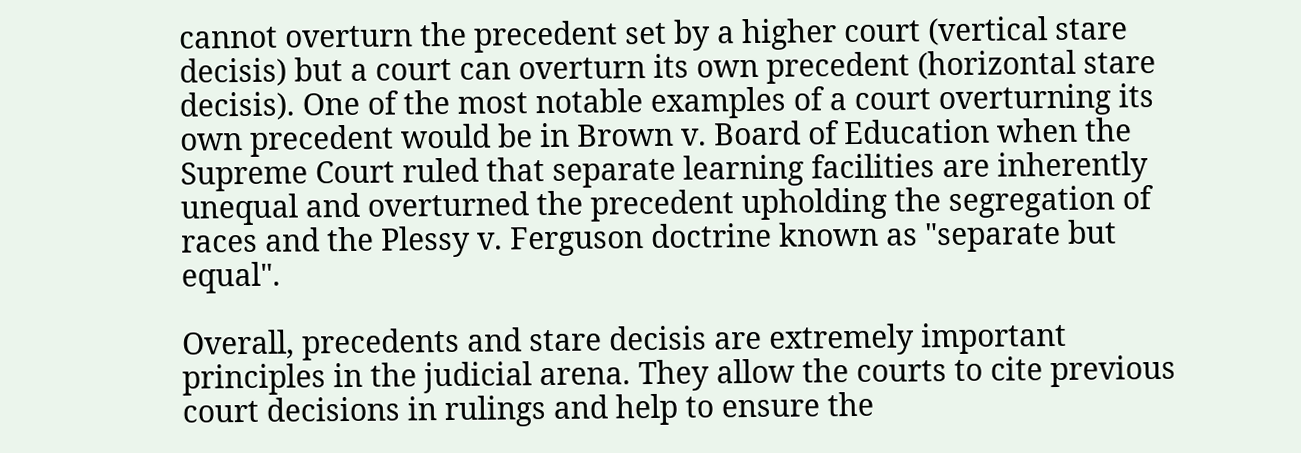cannot overturn the precedent set by a higher court (vertical stare decisis) but a court can overturn its own precedent (horizontal stare decisis). One of the most notable examples of a court overturning its own precedent would be in Brown v. Board of Education when the Supreme Court ruled that separate learning facilities are inherently unequal and overturned the precedent upholding the segregation of races and the Plessy v. Ferguson doctrine known as "separate but equal".

Overall, precedents and stare decisis are extremely important principles in the judicial arena. They allow the courts to cite previous court decisions in rulings and help to ensure the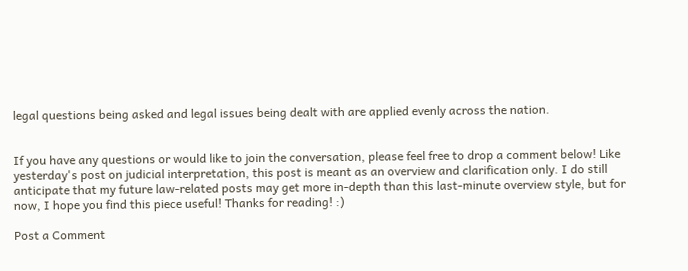legal questions being asked and legal issues being dealt with are applied evenly across the nation.


If you have any questions or would like to join the conversation, please feel free to drop a comment below! Like yesterday's post on judicial interpretation, this post is meant as an overview and clarification only. I do still anticipate that my future law-related posts may get more in-depth than this last-minute overview style, but for now, I hope you find this piece useful! Thanks for reading! :)

Post a Comment